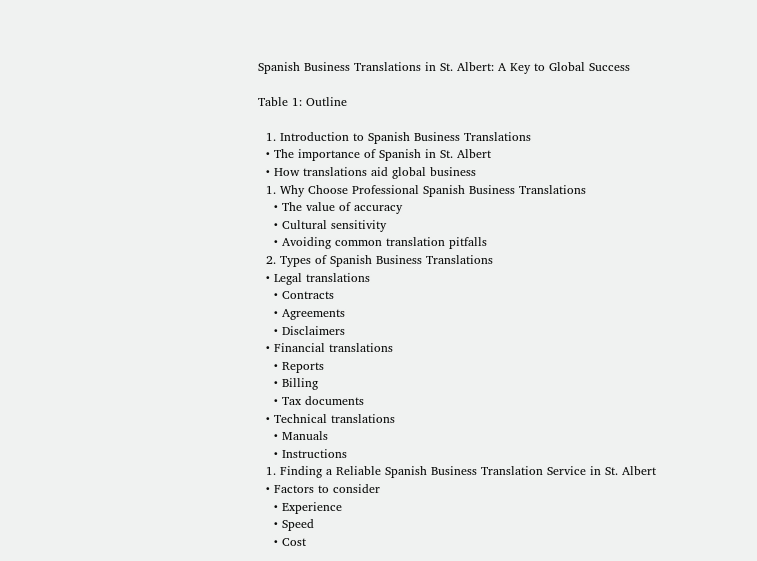Spanish Business Translations in St. Albert: A Key to Global Success

Table 1: Outline

  1. Introduction to Spanish Business Translations
  • The importance of Spanish in St. Albert
  • How translations aid global business
  1. Why Choose Professional Spanish Business Translations
    • The value of accuracy
    • Cultural sensitivity
    • Avoiding common translation pitfalls
  2. Types of Spanish Business Translations
  • Legal translations
    • Contracts
    • Agreements
    • Disclaimers
  • Financial translations
    • Reports
    • Billing
    • Tax documents
  • Technical translations
    • Manuals
    • Instructions
  1. Finding a Reliable Spanish Business Translation Service in St. Albert
  • Factors to consider
    • Experience
    • Speed
    • Cost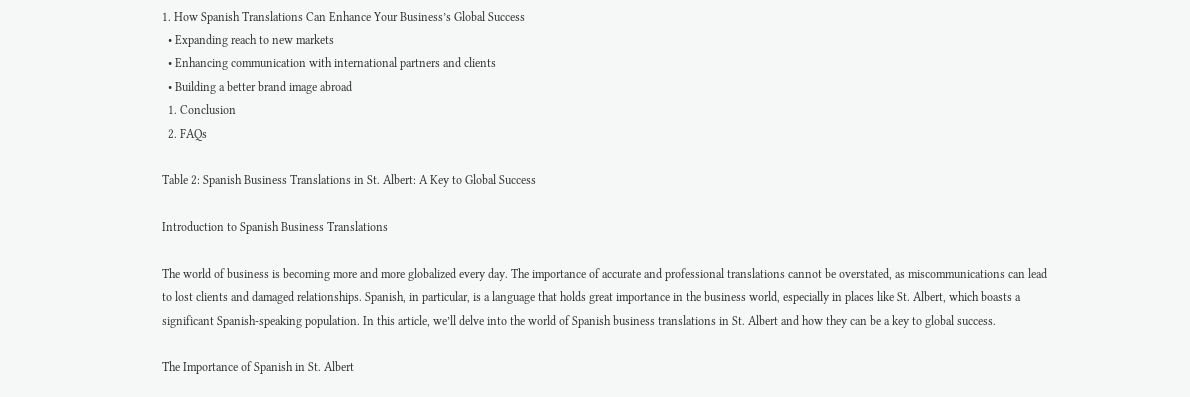1. How Spanish Translations Can Enhance Your Business’s Global Success
  • Expanding reach to new markets
  • Enhancing communication with international partners and clients
  • Building a better brand image abroad
  1. Conclusion
  2. FAQs

Table 2: Spanish Business Translations in St. Albert: A Key to Global Success

Introduction to Spanish Business Translations

The world of business is becoming more and more globalized every day. The importance of accurate and professional translations cannot be overstated, as miscommunications can lead to lost clients and damaged relationships. Spanish, in particular, is a language that holds great importance in the business world, especially in places like St. Albert, which boasts a significant Spanish-speaking population. In this article, we’ll delve into the world of Spanish business translations in St. Albert and how they can be a key to global success.

The Importance of Spanish in St. Albert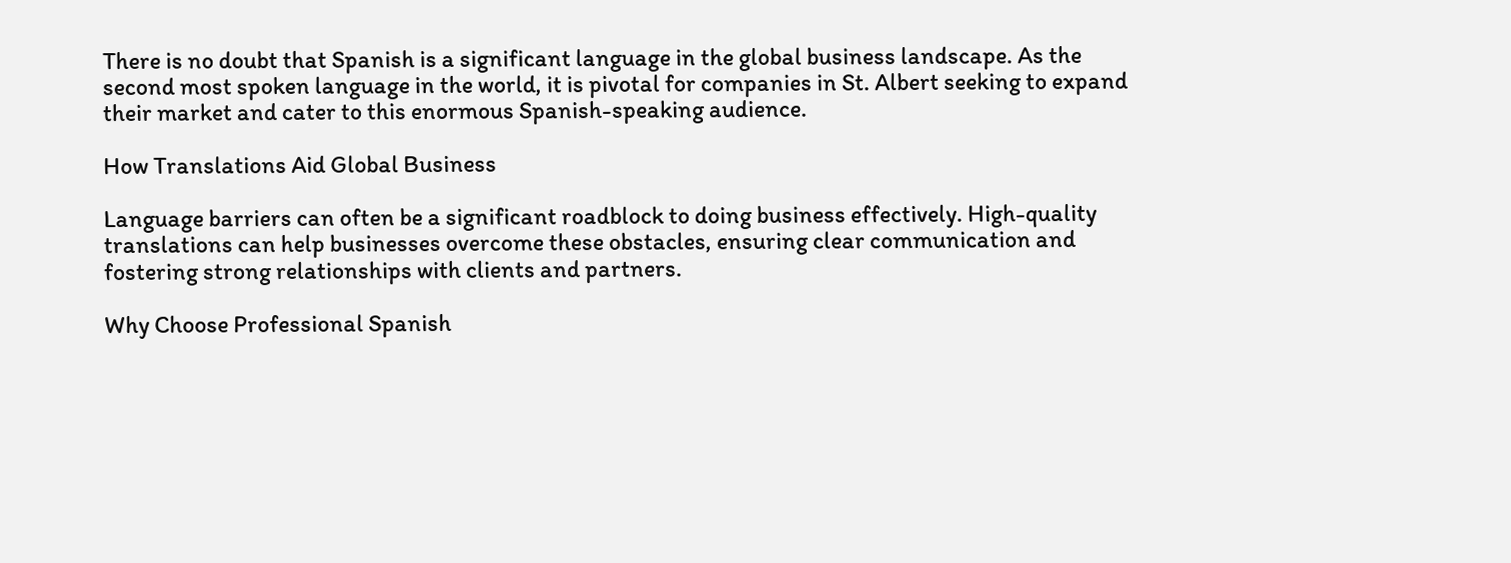There is no doubt that Spanish is a significant language in the global business landscape. As the second most spoken language in the world, it is pivotal for companies in St. Albert seeking to expand their market and cater to this enormous Spanish-speaking audience.

How Translations Aid Global Business

Language barriers can often be a significant roadblock to doing business effectively. High-quality translations can help businesses overcome these obstacles, ensuring clear communication and fostering strong relationships with clients and partners.

Why Choose Professional Spanish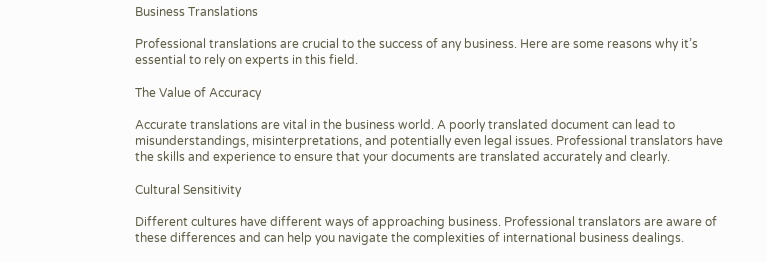Business Translations

Professional translations are crucial to the success of any business. Here are some reasons why it’s essential to rely on experts in this field.

The Value of Accuracy

Accurate translations are vital in the business world. A poorly translated document can lead to misunderstandings, misinterpretations, and potentially even legal issues. Professional translators have the skills and experience to ensure that your documents are translated accurately and clearly.

Cultural Sensitivity

Different cultures have different ways of approaching business. Professional translators are aware of these differences and can help you navigate the complexities of international business dealings.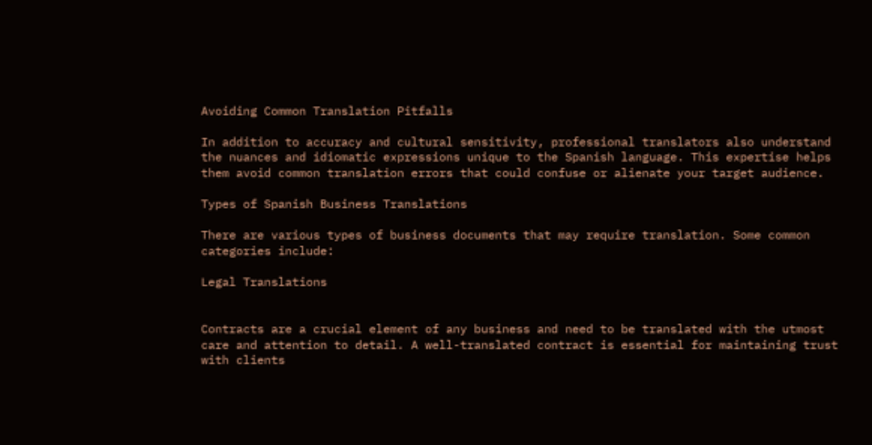Avoiding Common Translation Pitfalls

In addition to accuracy and cultural sensitivity, professional translators also understand the nuances and idiomatic expressions unique to the Spanish language. This expertise helps them avoid common translation errors that could confuse or alienate your target audience.

Types of Spanish Business Translations

There are various types of business documents that may require translation. Some common categories include:

Legal Translations


Contracts are a crucial element of any business and need to be translated with the utmost care and attention to detail. A well-translated contract is essential for maintaining trust with clients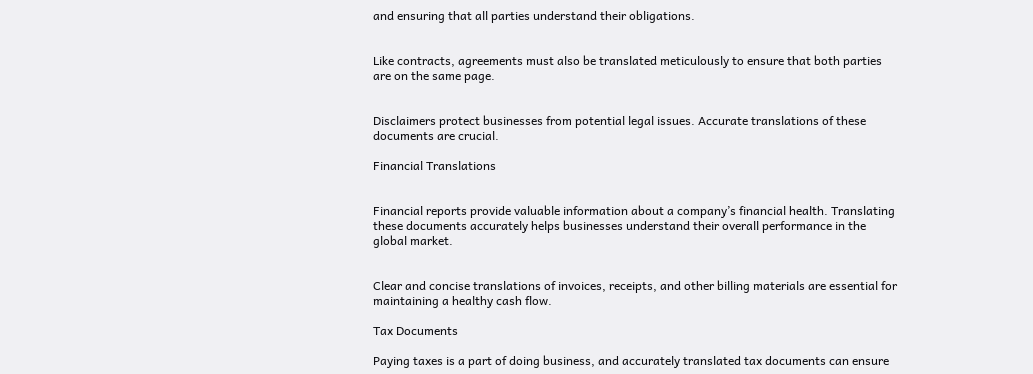and ensuring that all parties understand their obligations.


Like contracts, agreements must also be translated meticulously to ensure that both parties are on the same page.


Disclaimers protect businesses from potential legal issues. Accurate translations of these documents are crucial.

Financial Translations


Financial reports provide valuable information about a company’s financial health. Translating these documents accurately helps businesses understand their overall performance in the global market.


Clear and concise translations of invoices, receipts, and other billing materials are essential for maintaining a healthy cash flow.

Tax Documents

Paying taxes is a part of doing business, and accurately translated tax documents can ensure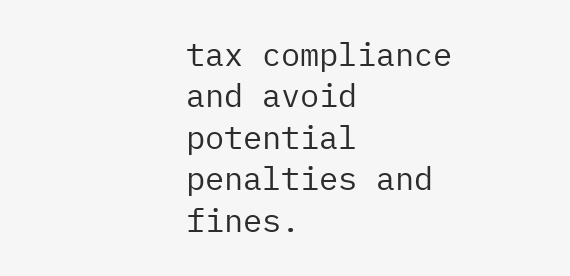tax compliance and avoid potential penalties and fines.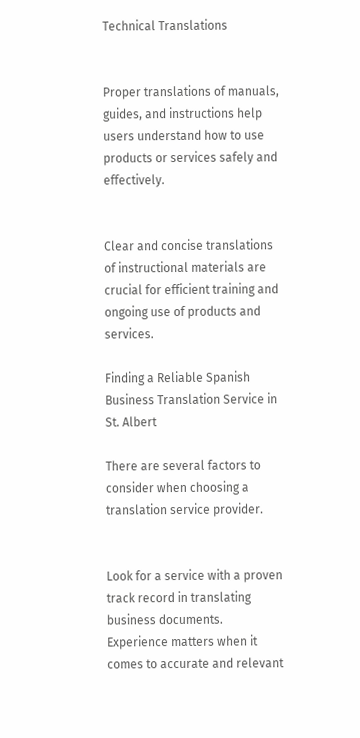Technical Translations


Proper translations of manuals, guides, and instructions help users understand how to use products or services safely and effectively.


Clear and concise translations of instructional materials are crucial for efficient training and ongoing use of products and services.

Finding a Reliable Spanish Business Translation Service in St. Albert

There are several factors to consider when choosing a translation service provider.


Look for a service with a proven track record in translating business documents. Experience matters when it comes to accurate and relevant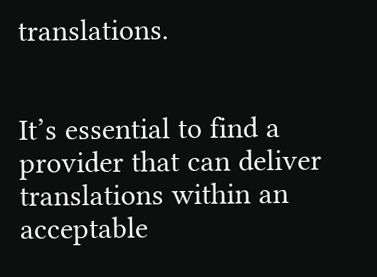translations.


It’s essential to find a provider that can deliver translations within an acceptable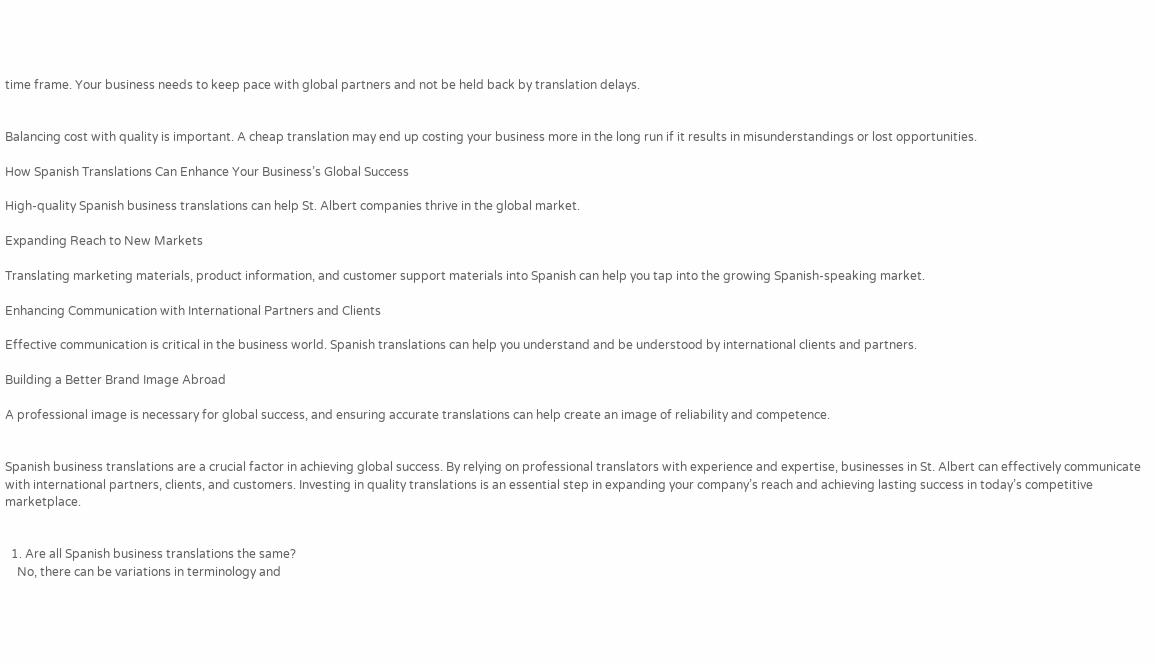time frame. Your business needs to keep pace with global partners and not be held back by translation delays.


Balancing cost with quality is important. A cheap translation may end up costing your business more in the long run if it results in misunderstandings or lost opportunities.

How Spanish Translations Can Enhance Your Business’s Global Success

High-quality Spanish business translations can help St. Albert companies thrive in the global market.

Expanding Reach to New Markets

Translating marketing materials, product information, and customer support materials into Spanish can help you tap into the growing Spanish-speaking market.

Enhancing Communication with International Partners and Clients

Effective communication is critical in the business world. Spanish translations can help you understand and be understood by international clients and partners.

Building a Better Brand Image Abroad

A professional image is necessary for global success, and ensuring accurate translations can help create an image of reliability and competence.


Spanish business translations are a crucial factor in achieving global success. By relying on professional translators with experience and expertise, businesses in St. Albert can effectively communicate with international partners, clients, and customers. Investing in quality translations is an essential step in expanding your company’s reach and achieving lasting success in today’s competitive marketplace.


  1. Are all Spanish business translations the same?
    No, there can be variations in terminology and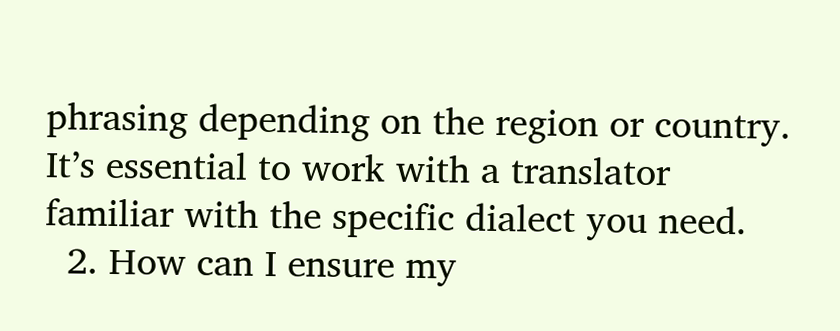phrasing depending on the region or country. It’s essential to work with a translator familiar with the specific dialect you need.
  2. How can I ensure my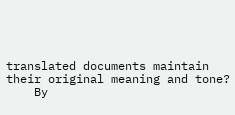translated documents maintain their original meaning and tone?
    By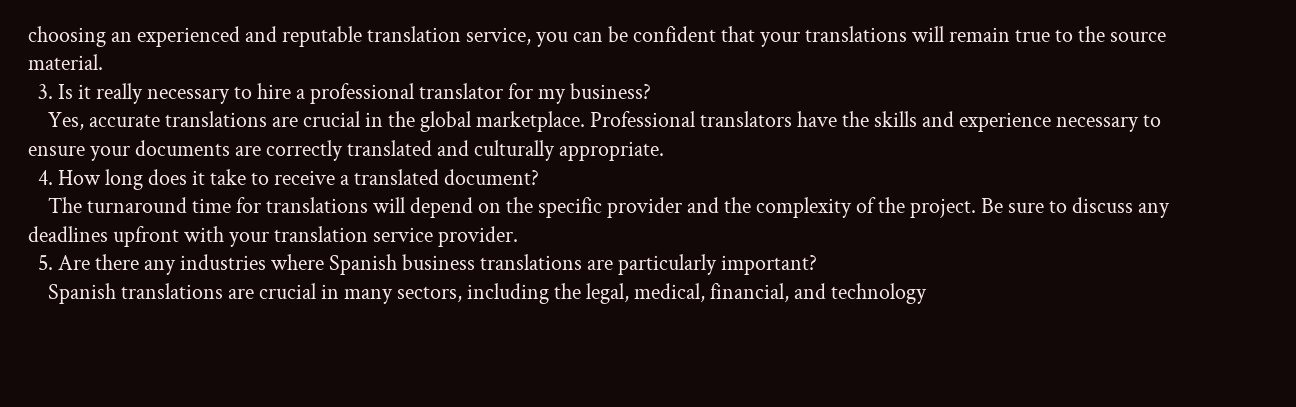choosing an experienced and reputable translation service, you can be confident that your translations will remain true to the source material.
  3. Is it really necessary to hire a professional translator for my business?
    Yes, accurate translations are crucial in the global marketplace. Professional translators have the skills and experience necessary to ensure your documents are correctly translated and culturally appropriate.
  4. How long does it take to receive a translated document?
    The turnaround time for translations will depend on the specific provider and the complexity of the project. Be sure to discuss any deadlines upfront with your translation service provider.
  5. Are there any industries where Spanish business translations are particularly important?
    Spanish translations are crucial in many sectors, including the legal, medical, financial, and technology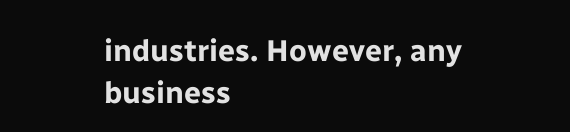industries. However, any business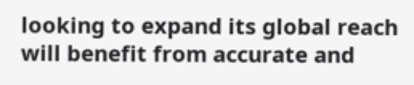looking to expand its global reach will benefit from accurate and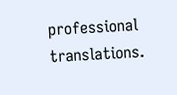professional translations.